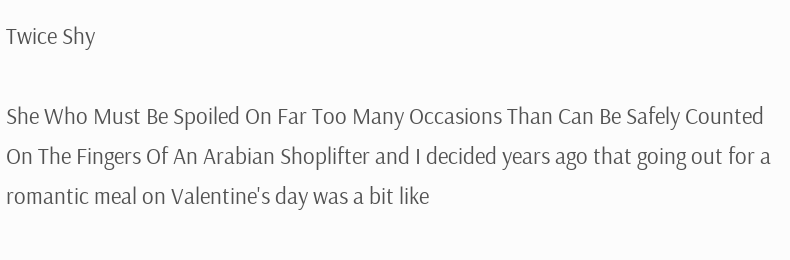Twice Shy

She Who Must Be Spoiled On Far Too Many Occasions Than Can Be Safely Counted On The Fingers Of An Arabian Shoplifter and I decided years ago that going out for a romantic meal on Valentine's day was a bit like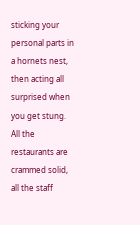sticking your personal parts in a hornets nest, then acting all surprised when you get stung. All the restaurants are crammed solid, all the staff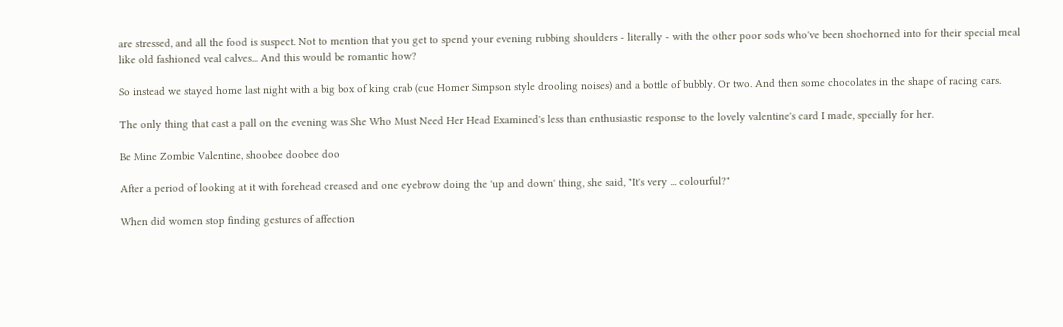are stressed, and all the food is suspect. Not to mention that you get to spend your evening rubbing shoulders - literally - with the other poor sods who've been shoehorned into for their special meal like old fashioned veal calves... And this would be romantic how?

So instead we stayed home last night with a big box of king crab (cue Homer Simpson style drooling noises) and a bottle of bubbly. Or two. And then some chocolates in the shape of racing cars.

The only thing that cast a pall on the evening was She Who Must Need Her Head Examined's less than enthusiastic response to the lovely valentine's card I made, specially for her.

Be Mine Zombie Valentine, shoobee doobee doo

After a period of looking at it with forehead creased and one eyebrow doing the 'up and down' thing, she said, "It's very ... colourful?"

When did women stop finding gestures of affection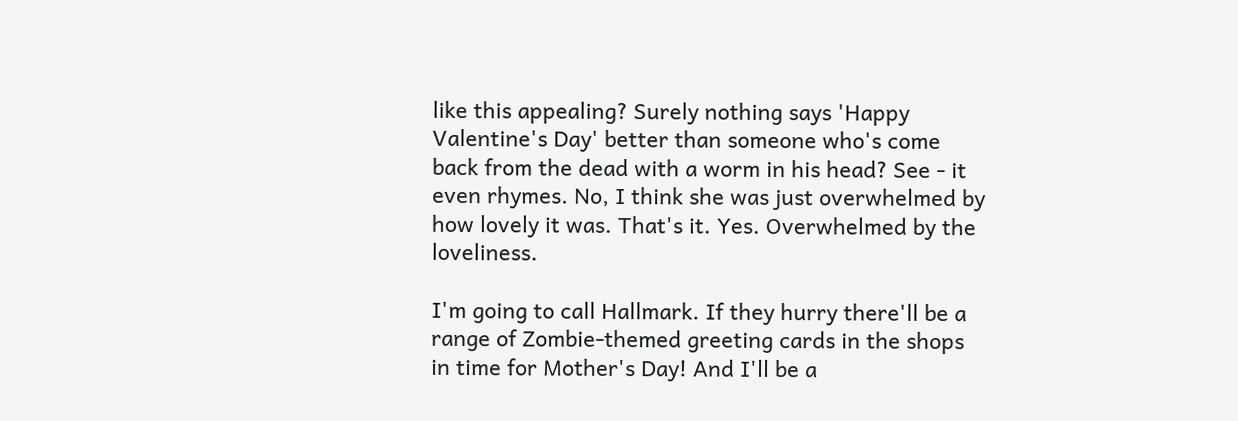like this appealing? Surely nothing says 'Happy Valentine's Day' better than someone who's come back from the dead with a worm in his head? See - it even rhymes. No, I think she was just overwhelmed by how lovely it was. That's it. Yes. Overwhelmed by the loveliness.

I'm going to call Hallmark. If they hurry there'll be a range of Zombie-themed greeting cards in the shops in time for Mother's Day! And I'll be a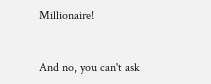Millionaire!


And no, you can't ask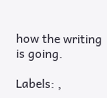how the writing is going.

Labels: ,